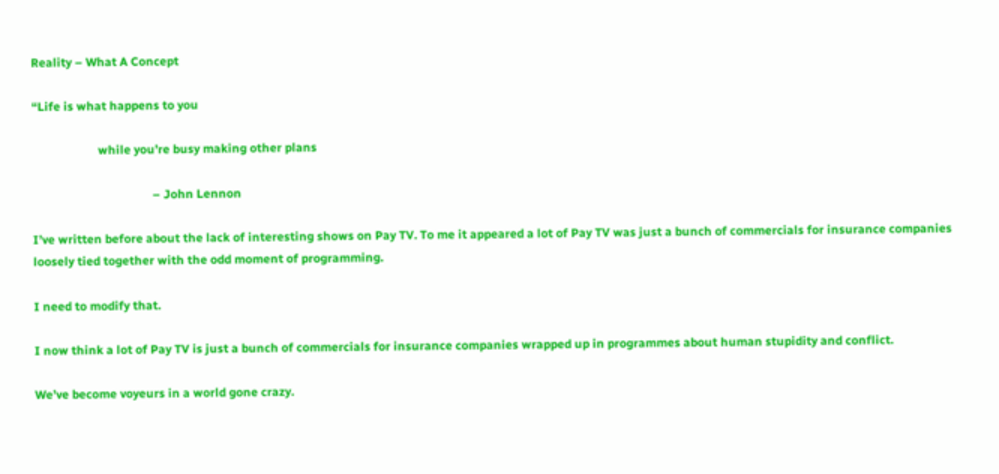Reality – What A Concept

“Life is what happens to you

                      while you’re busy making other plans

                                        – John Lennon

I’ve written before about the lack of interesting shows on Pay TV. To me it appeared a lot of Pay TV was just a bunch of commercials for insurance companies loosely tied together with the odd moment of programming.

I need to modify that.

I now think a lot of Pay TV is just a bunch of commercials for insurance companies wrapped up in programmes about human stupidity and conflict.

We’ve become voyeurs in a world gone crazy.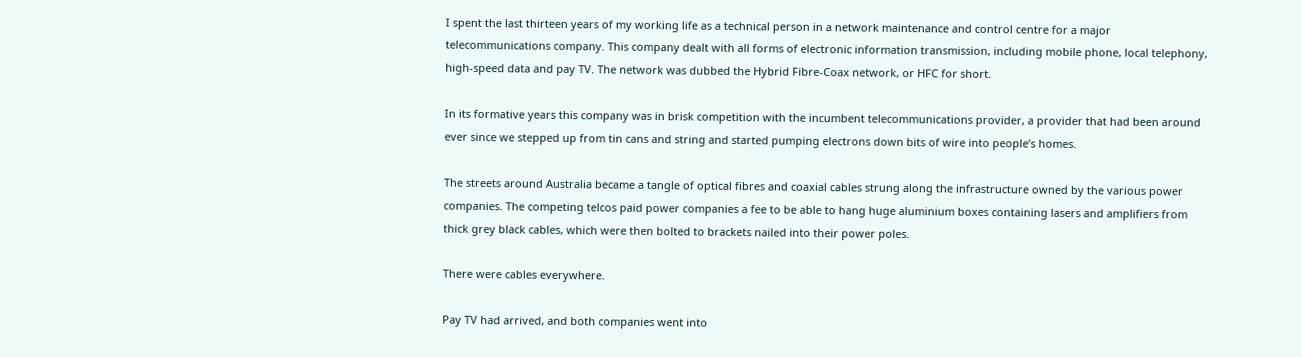I spent the last thirteen years of my working life as a technical person in a network maintenance and control centre for a major telecommunications company. This company dealt with all forms of electronic information transmission, including mobile phone, local telephony, high-speed data and pay TV. The network was dubbed the Hybrid Fibre-Coax network, or HFC for short.

In its formative years this company was in brisk competition with the incumbent telecommunications provider, a provider that had been around ever since we stepped up from tin cans and string and started pumping electrons down bits of wire into people’s homes.

The streets around Australia became a tangle of optical fibres and coaxial cables strung along the infrastructure owned by the various power companies. The competing telcos paid power companies a fee to be able to hang huge aluminium boxes containing lasers and amplifiers from thick grey black cables, which were then bolted to brackets nailed into their power poles.

There were cables everywhere.

Pay TV had arrived, and both companies went into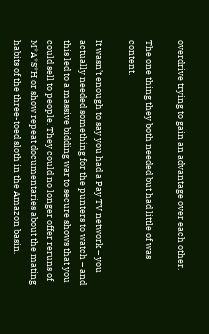overdrive trying to gain an advantage over each other.

The one thing they both needed but had little of was content.

It wasn’t enough to say you had a Pay TV network – you actually needed something for the punters to watch – and this led to a massive bidding war to secure shows that you could sell to people. They could no longer offer reruns of M*A*S*H or show repeat documentaries about the mating habits of the three-toed sloth in the Amazon basin.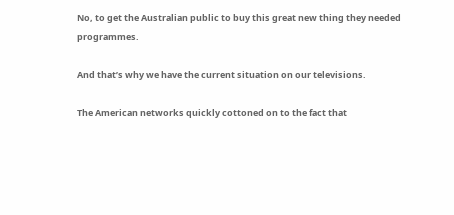No, to get the Australian public to buy this great new thing they needed programmes.

And that’s why we have the current situation on our televisions.

The American networks quickly cottoned on to the fact that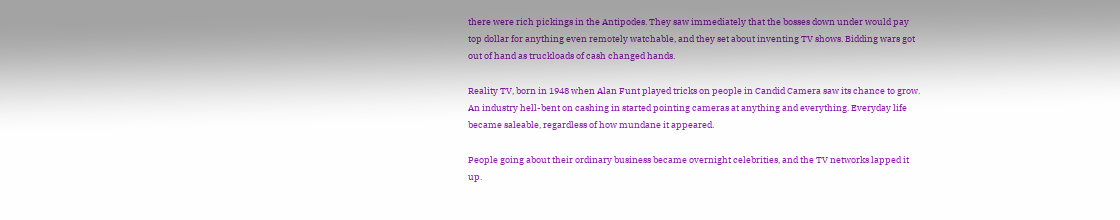there were rich pickings in the Antipodes. They saw immediately that the bosses down under would pay top dollar for anything even remotely watchable, and they set about inventing TV shows. Bidding wars got out of hand as truckloads of cash changed hands.

Reality TV, born in 1948 when Alan Funt played tricks on people in Candid Camera saw its chance to grow. An industry hell-bent on cashing in started pointing cameras at anything and everything. Everyday life became saleable, regardless of how mundane it appeared.

People going about their ordinary business became overnight celebrities, and the TV networks lapped it up.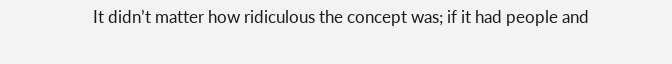It didn’t matter how ridiculous the concept was; if it had people and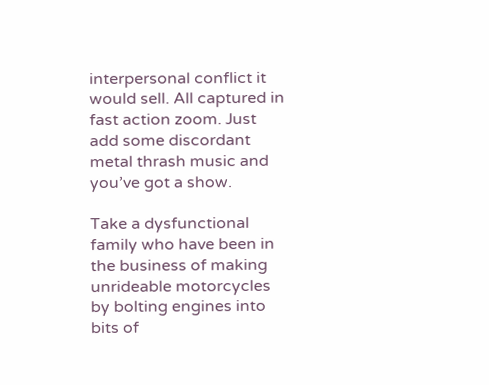interpersonal conflict it would sell. All captured in fast action zoom. Just add some discordant metal thrash music and you’ve got a show.

Take a dysfunctional family who have been in the business of making unrideable motorcycles by bolting engines into bits of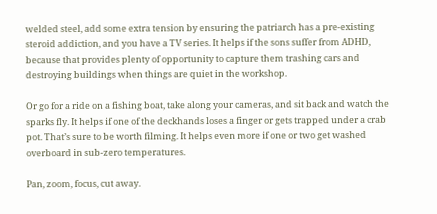welded steel, add some extra tension by ensuring the patriarch has a pre-existing steroid addiction, and you have a TV series. It helps if the sons suffer from ADHD, because that provides plenty of opportunity to capture them trashing cars and destroying buildings when things are quiet in the workshop.

Or go for a ride on a fishing boat, take along your cameras, and sit back and watch the sparks fly. It helps if one of the deckhands loses a finger or gets trapped under a crab pot. That’s sure to be worth filming. It helps even more if one or two get washed overboard in sub-zero temperatures.

Pan, zoom, focus, cut away.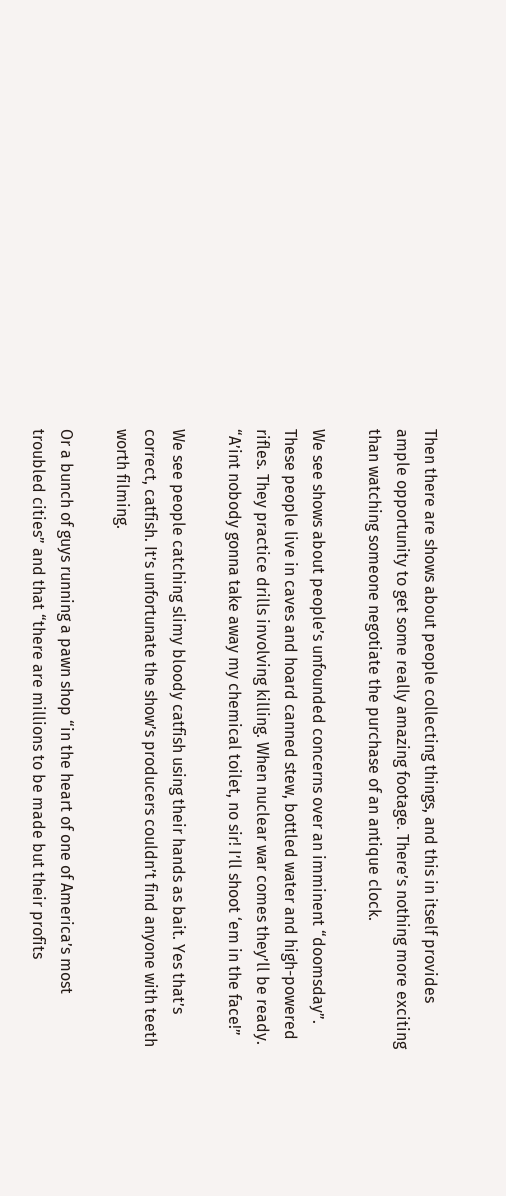Then there are shows about people collecting things, and this in itself provides ample opportunity to get some really amazing footage. There’s nothing more exciting than watching someone negotiate the purchase of an antique clock.

We see shows about people’s unfounded concerns over an imminent “doomsday”. These people live in caves and hoard canned stew, bottled water and high-powered rifles. They practice drills involving killing. When nuclear war comes they’ll be ready. “A’int nobody gonna take away my chemical toilet, no sir! I’ll shoot ‘em in the face!”

We see people catching slimy bloody catfish using their hands as bait. Yes that’s correct, catfish. It’s unfortunate the show’s producers couldn’t find anyone with teeth worth filming.

Or a bunch of guys running a pawn shop “in the heart of one of America’s most troubled cities” and that “there are millions to be made but their profits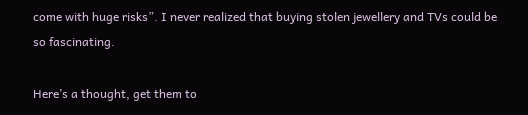come with huge risks”. I never realized that buying stolen jewellery and TVs could be so fascinating.

Here’s a thought, get them to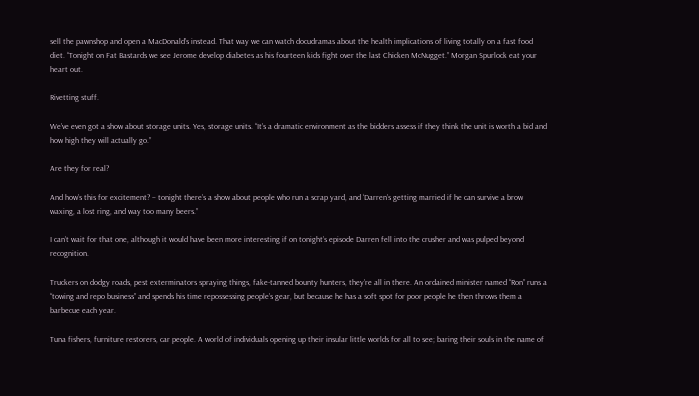sell the pawnshop and open a MacDonald’s instead. That way we can watch docudramas about the health implications of living totally on a fast food diet. “Tonight on Fat Bastards we see Jerome develop diabetes as his fourteen kids fight over the last Chicken McNugget.” Morgan Spurlock eat your heart out.

Rivetting stuff.

We’ve even got a show about storage units. Yes, storage units. “It’s a dramatic environment as the bidders assess if they think the unit is worth a bid and how high they will actually go.”

Are they for real?

And how’s this for excitement? – tonight there’s a show about people who run a scrap yard, and ‘Darren’s getting married if he can survive a brow waxing, a lost ring, and way too many beers.”

I can’t wait for that one, although it would have been more interesting if on tonight’s episode Darren fell into the crusher and was pulped beyond recognition.

Truckers on dodgy roads, pest exterminators spraying things, fake-tanned bounty hunters, they’re all in there. An ordained minister named “Ron” runs a “towing and repo business” and spends his time repossessing people’s gear, but because he has a soft spot for poor people he then throws them a barbecue each year.

Tuna fishers, furniture restorers, car people. A world of individuals opening up their insular little worlds for all to see; baring their souls in the name of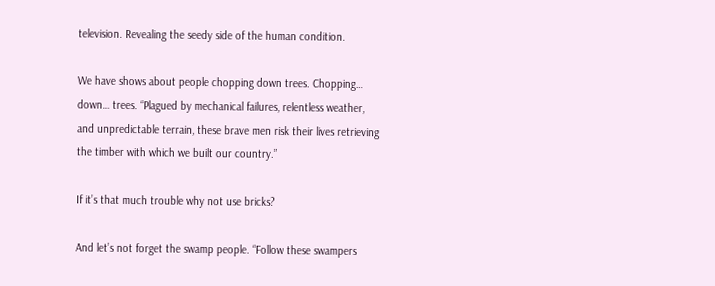television. Revealing the seedy side of the human condition.

We have shows about people chopping down trees. Chopping… down… trees. “Plagued by mechanical failures, relentless weather, and unpredictable terrain, these brave men risk their lives retrieving the timber with which we built our country.”

If it’s that much trouble why not use bricks?

And let’s not forget the swamp people. “Follow these swampers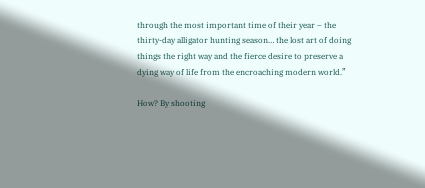through the most important time of their year – the thirty-day alligator hunting season… the lost art of doing things the right way and the fierce desire to preserve a dying way of life from the encroaching modern world.”

How? By shooting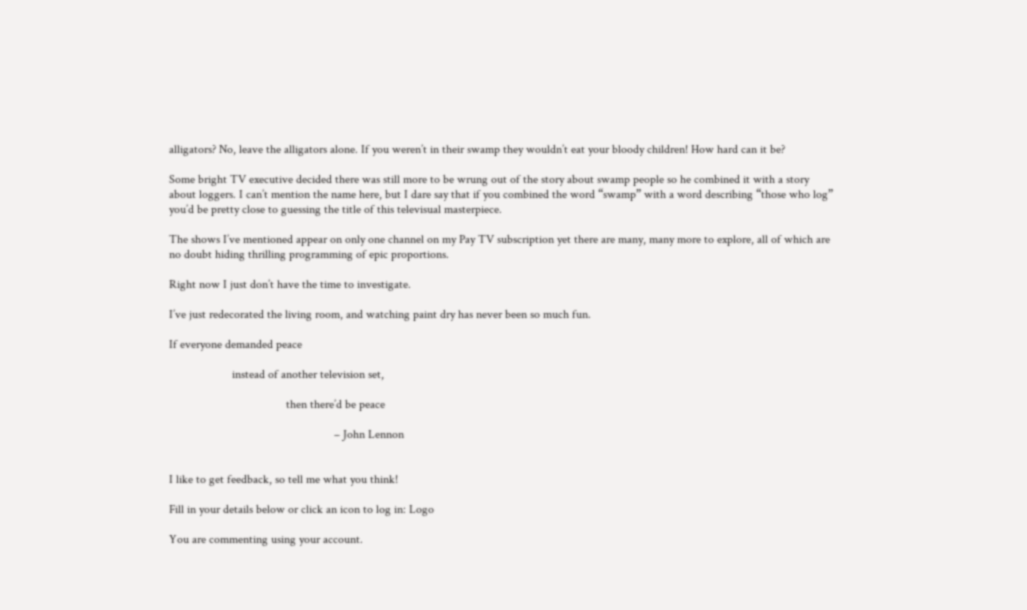alligators? No, leave the alligators alone. If you weren’t in their swamp they wouldn’t eat your bloody children! How hard can it be?

Some bright TV executive decided there was still more to be wrung out of the story about swamp people so he combined it with a story about loggers. I can’t mention the name here, but I dare say that if you combined the word “swamp” with a word describing “those who log” you’d be pretty close to guessing the title of this televisual masterpiece.

The shows I’ve mentioned appear on only one channel on my Pay TV subscription yet there are many, many more to explore, all of which are no doubt hiding thrilling programming of epic proportions.

Right now I just don’t have the time to investigate.

I’ve just redecorated the living room, and watching paint dry has never been so much fun.

If everyone demanded peace

                     instead of another television set,

                                       then there’d be peace

                                                       – John Lennon


I like to get feedback, so tell me what you think!

Fill in your details below or click an icon to log in: Logo

You are commenting using your account.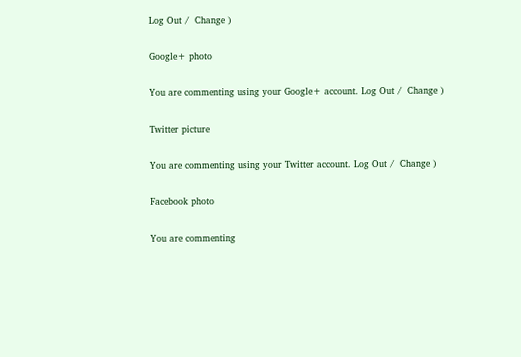Log Out /  Change )

Google+ photo

You are commenting using your Google+ account. Log Out /  Change )

Twitter picture

You are commenting using your Twitter account. Log Out /  Change )

Facebook photo

You are commenting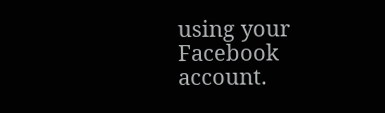using your Facebook account.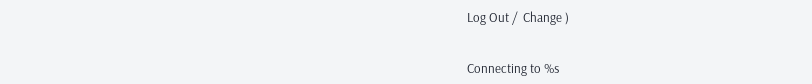Log Out /  Change )


Connecting to %s